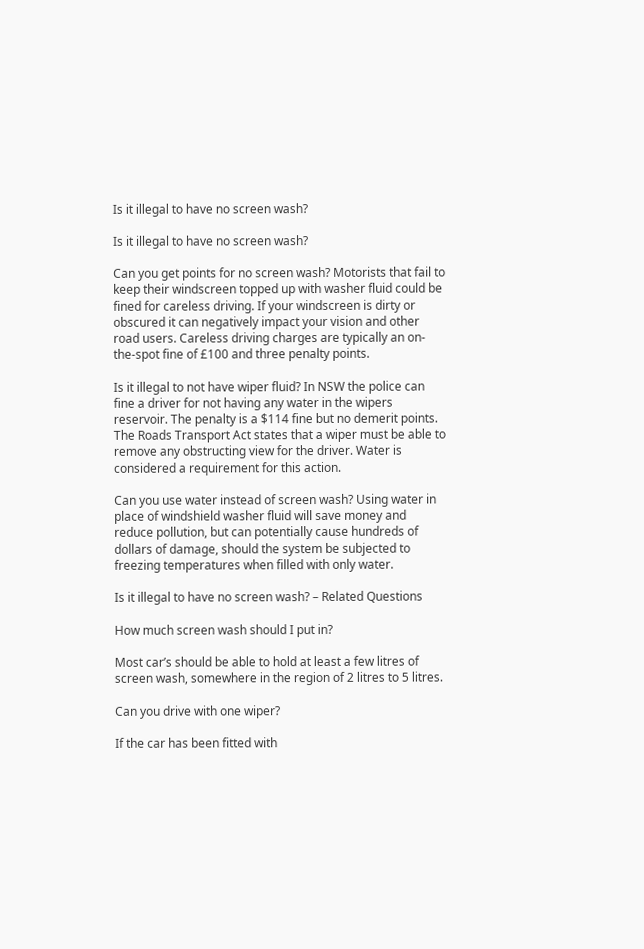Is it illegal to have no screen wash?

Is it illegal to have no screen wash?

Can you get points for no screen wash? Motorists that fail to keep their windscreen topped up with washer fluid could be fined for careless driving. If your windscreen is dirty or obscured it can negatively impact your vision and other road users. Careless driving charges are typically an on-the-spot fine of £100 and three penalty points.

Is it illegal to not have wiper fluid? In NSW the police can fine a driver for not having any water in the wipers reservoir. The penalty is a $114 fine but no demerit points. The Roads Transport Act states that a wiper must be able to remove any obstructing view for the driver. Water is considered a requirement for this action.

Can you use water instead of screen wash? Using water in place of windshield washer fluid will save money and reduce pollution, but can potentially cause hundreds of dollars of damage, should the system be subjected to freezing temperatures when filled with only water.

Is it illegal to have no screen wash? – Related Questions

How much screen wash should I put in?

Most car’s should be able to hold at least a few litres of screen wash, somewhere in the region of 2 litres to 5 litres.

Can you drive with one wiper?

If the car has been fitted with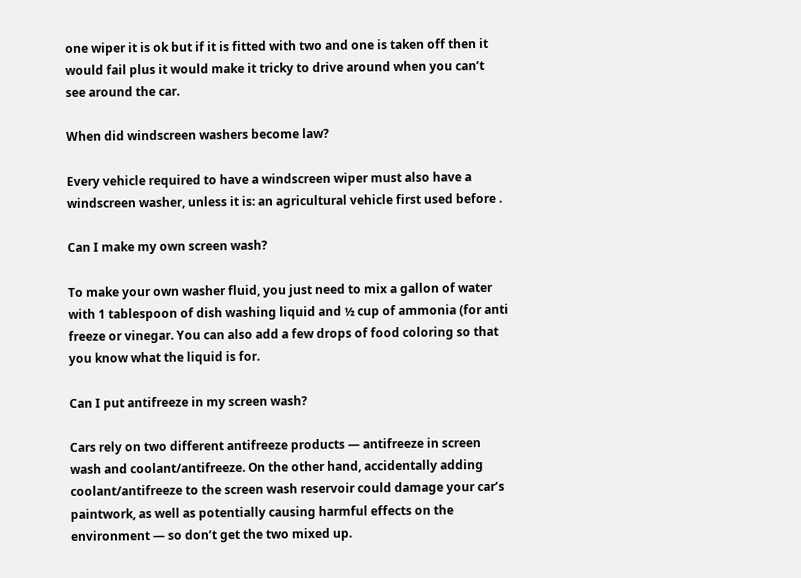one wiper it is ok but if it is fitted with two and one is taken off then it would fail plus it would make it tricky to drive around when you can’t see around the car.

When did windscreen washers become law?

Every vehicle required to have a windscreen wiper must also have a windscreen washer, unless it is: an agricultural vehicle first used before .

Can I make my own screen wash?

To make your own washer fluid, you just need to mix a gallon of water with 1 tablespoon of dish washing liquid and ½ cup of ammonia (for anti freeze or vinegar. You can also add a few drops of food coloring so that you know what the liquid is for.

Can I put antifreeze in my screen wash?

Cars rely on two different antifreeze products — antifreeze in screen wash and coolant/antifreeze. On the other hand, accidentally adding coolant/antifreeze to the screen wash reservoir could damage your car’s paintwork, as well as potentially causing harmful effects on the environment — so don’t get the two mixed up.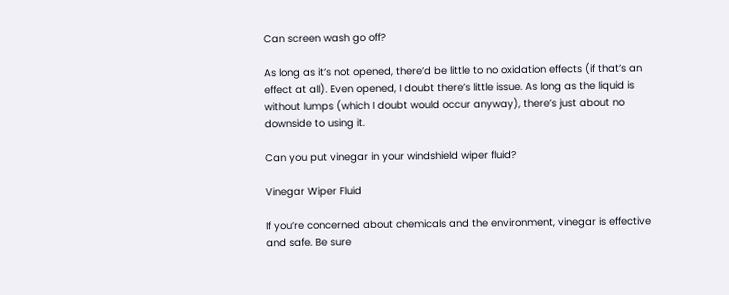Can screen wash go off?

As long as it’s not opened, there’d be little to no oxidation effects (if that’s an effect at all). Even opened, I doubt there’s little issue. As long as the liquid is without lumps (which I doubt would occur anyway), there’s just about no downside to using it.

Can you put vinegar in your windshield wiper fluid?

Vinegar Wiper Fluid

If you’re concerned about chemicals and the environment, vinegar is effective and safe. Be sure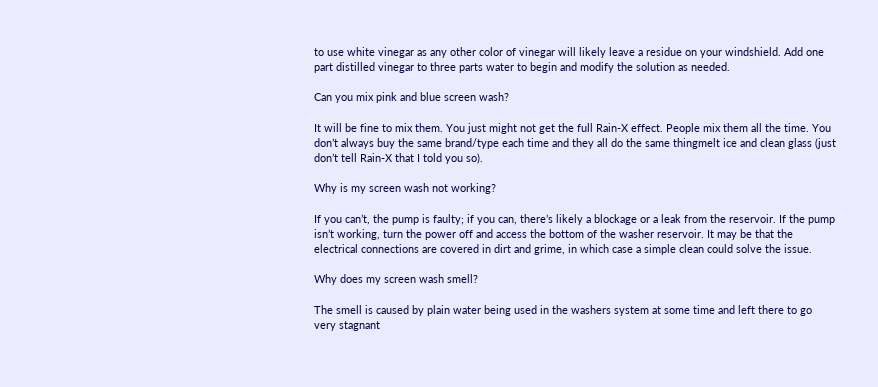to use white vinegar as any other color of vinegar will likely leave a residue on your windshield. Add one part distilled vinegar to three parts water to begin and modify the solution as needed.

Can you mix pink and blue screen wash?

It will be fine to mix them. You just might not get the full Rain-X effect. People mix them all the time. You don’t always buy the same brand/type each time and they all do the same thingmelt ice and clean glass (just don’t tell Rain-X that I told you so).

Why is my screen wash not working?

If you can’t, the pump is faulty; if you can, there’s likely a blockage or a leak from the reservoir. If the pump isn’t working, turn the power off and access the bottom of the washer reservoir. It may be that the electrical connections are covered in dirt and grime, in which case a simple clean could solve the issue.

Why does my screen wash smell?

The smell is caused by plain water being used in the washers system at some time and left there to go very stagnant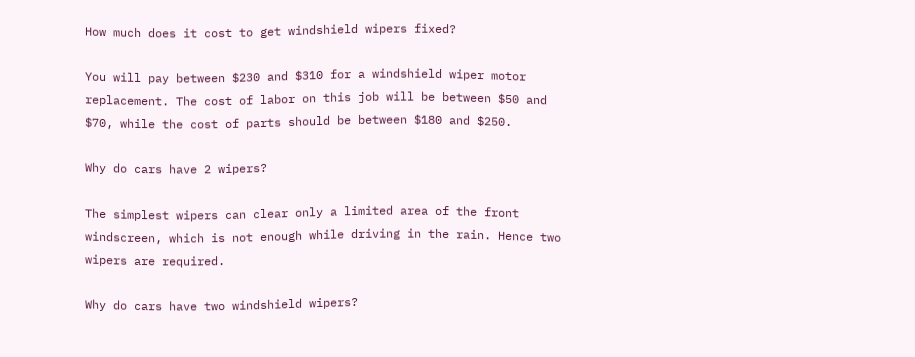How much does it cost to get windshield wipers fixed?

You will pay between $230 and $310 for a windshield wiper motor replacement. The cost of labor on this job will be between $50 and $70, while the cost of parts should be between $180 and $250.

Why do cars have 2 wipers?

The simplest wipers can clear only a limited area of the front windscreen, which is not enough while driving in the rain. Hence two wipers are required.

Why do cars have two windshield wipers?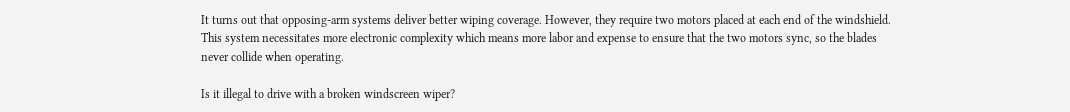It turns out that opposing-arm systems deliver better wiping coverage. However, they require two motors placed at each end of the windshield. This system necessitates more electronic complexity which means more labor and expense to ensure that the two motors sync, so the blades never collide when operating.

Is it illegal to drive with a broken windscreen wiper?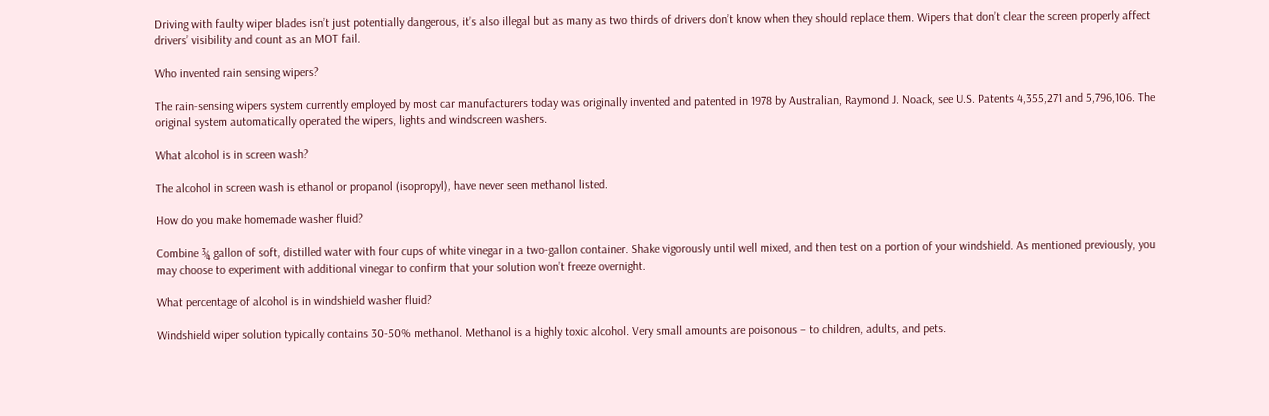Driving with faulty wiper blades isn’t just potentially dangerous, it’s also illegal but as many as two thirds of drivers don’t know when they should replace them. Wipers that don’t clear the screen properly affect drivers’ visibility and count as an MOT fail.

Who invented rain sensing wipers?

The rain-sensing wipers system currently employed by most car manufacturers today was originally invented and patented in 1978 by Australian, Raymond J. Noack, see U.S. Patents 4,355,271 and 5,796,106. The original system automatically operated the wipers, lights and windscreen washers.

What alcohol is in screen wash?

The alcohol in screen wash is ethanol or propanol (isopropyl), have never seen methanol listed.

How do you make homemade washer fluid?

Combine ¾ gallon of soft, distilled water with four cups of white vinegar in a two-gallon container. Shake vigorously until well mixed, and then test on a portion of your windshield. As mentioned previously, you may choose to experiment with additional vinegar to confirm that your solution won’t freeze overnight.

What percentage of alcohol is in windshield washer fluid?

Windshield wiper solution typically contains 30-50% methanol. Methanol is a highly toxic alcohol. Very small amounts are poisonous – to children, adults, and pets.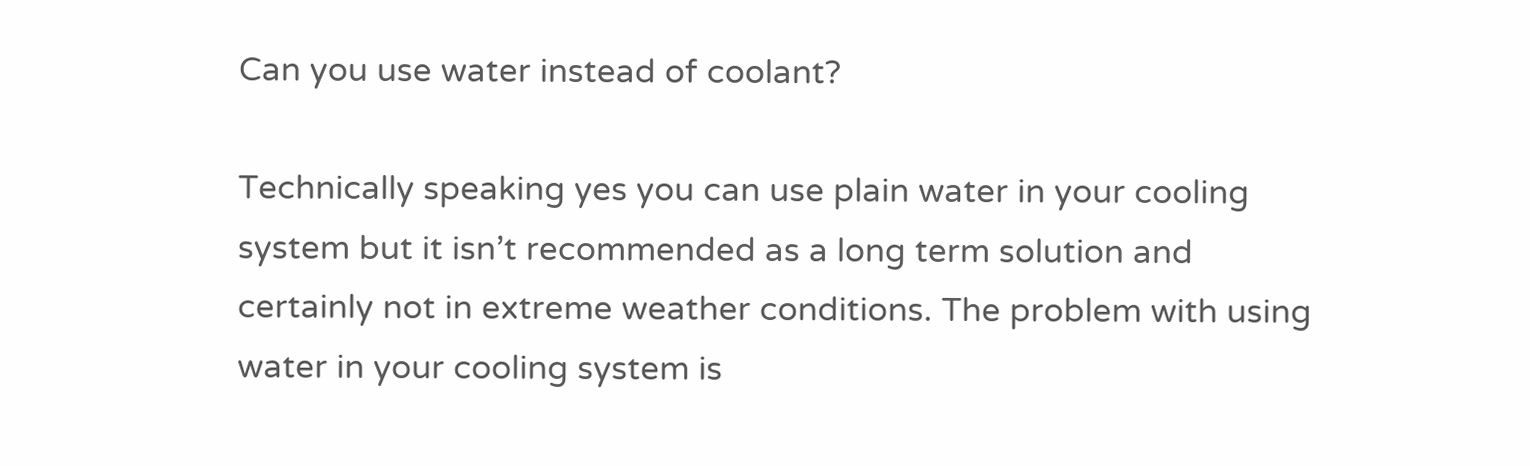Can you use water instead of coolant?

Technically speaking yes you can use plain water in your cooling system but it isn’t recommended as a long term solution and certainly not in extreme weather conditions. The problem with using water in your cooling system is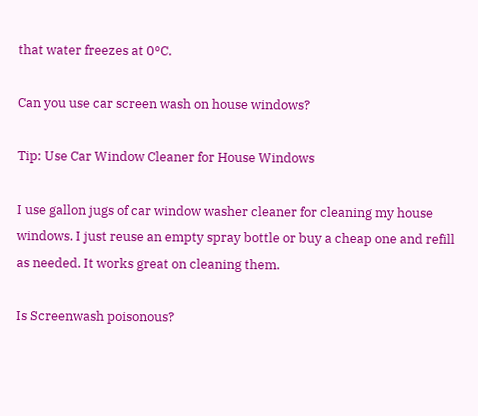that water freezes at 0°C.

Can you use car screen wash on house windows?

Tip: Use Car Window Cleaner for House Windows

I use gallon jugs of car window washer cleaner for cleaning my house windows. I just reuse an empty spray bottle or buy a cheap one and refill as needed. It works great on cleaning them.

Is Screenwash poisonous?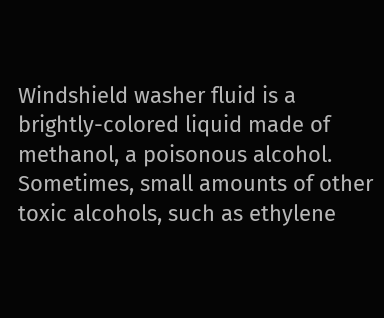Windshield washer fluid is a brightly-colored liquid made of methanol, a poisonous alcohol. Sometimes, small amounts of other toxic alcohols, such as ethylene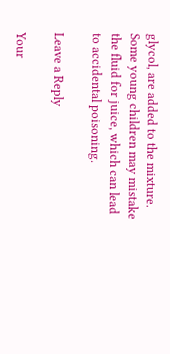glycol, are added to the mixture. Some young children may mistake the fluid for juice, which can lead to accidental poisoning.

Leave a Reply

Your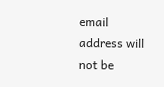email address will not be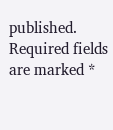published. Required fields are marked *